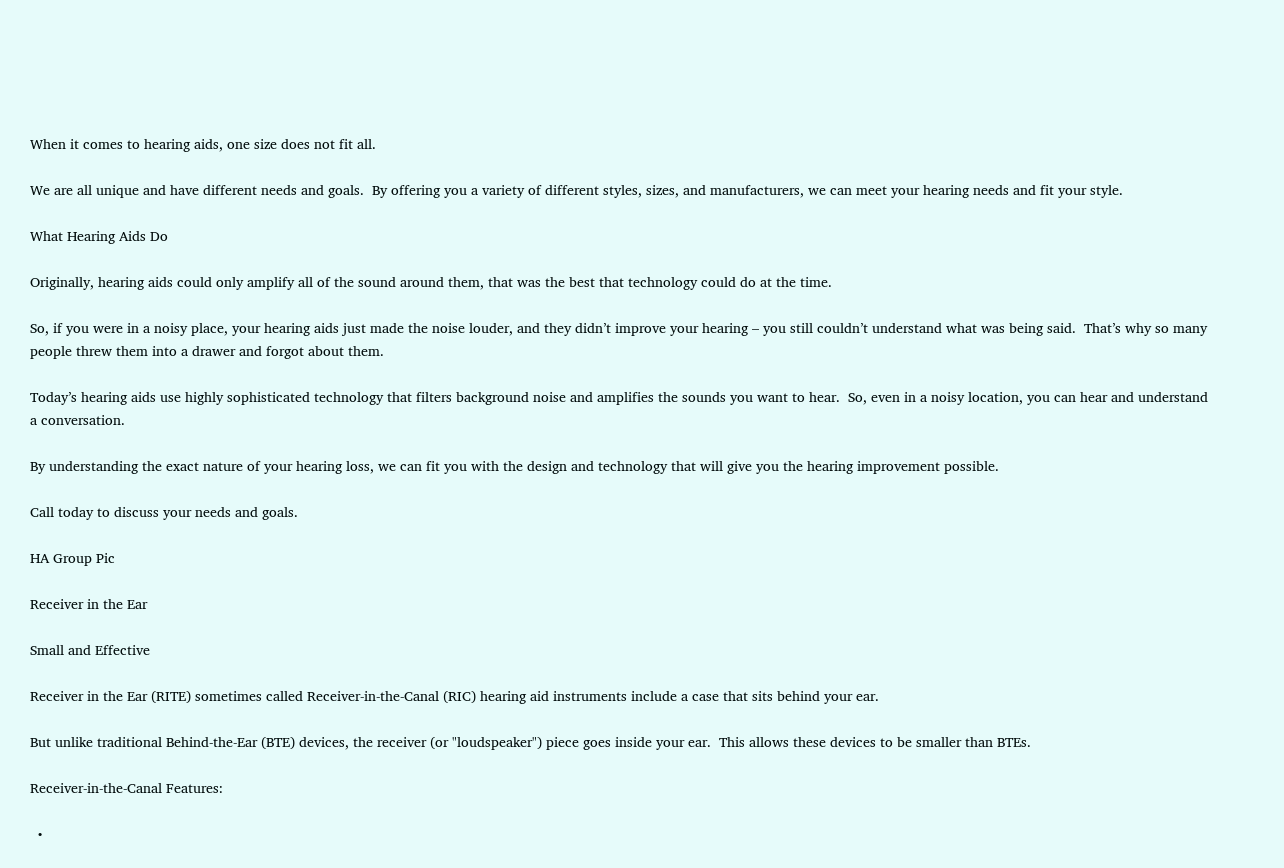When it comes to hearing aids, one size does not fit all.

We are all unique and have different needs and goals.  By offering you a variety of different styles, sizes, and manufacturers, we can meet your hearing needs and fit your style.

What Hearing Aids Do

Originally, hearing aids could only amplify all of the sound around them, that was the best that technology could do at the time.

So, if you were in a noisy place, your hearing aids just made the noise louder, and they didn’t improve your hearing – you still couldn’t understand what was being said.  That’s why so many people threw them into a drawer and forgot about them.

Today’s hearing aids use highly sophisticated technology that filters background noise and amplifies the sounds you want to hear.  So, even in a noisy location, you can hear and understand a conversation.

By understanding the exact nature of your hearing loss, we can fit you with the design and technology that will give you the hearing improvement possible.

Call today to discuss your needs and goals.

HA Group Pic

Receiver in the Ear

Small and Effective

Receiver in the Ear (RITE) sometimes called Receiver-in-the-Canal (RIC) hearing aid instruments include a case that sits behind your ear.

But unlike traditional Behind-the-Ear (BTE) devices, the receiver (or "loudspeaker") piece goes inside your ear.  This allows these devices to be smaller than BTEs.

Receiver-in-the-Canal Features:

  •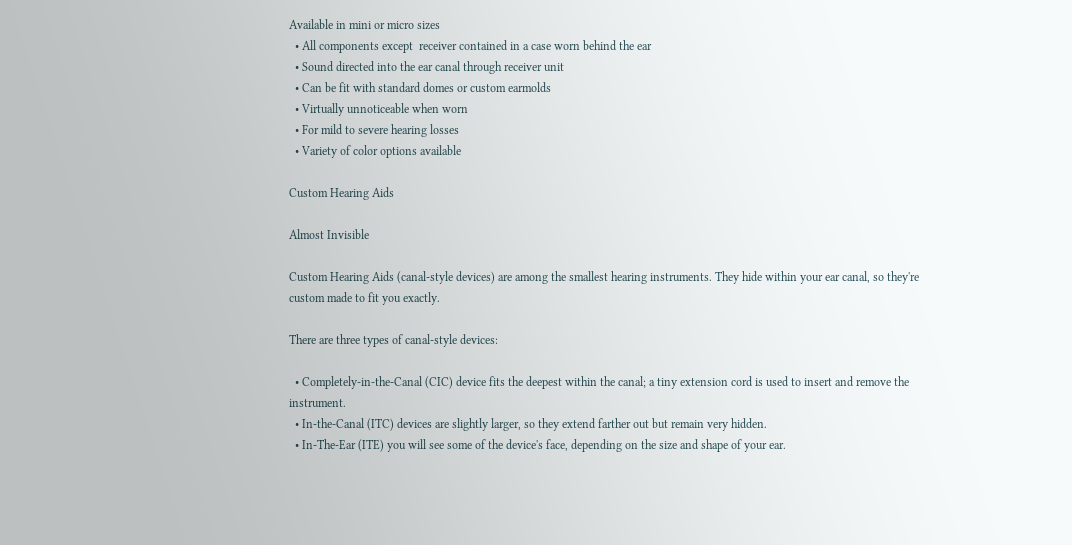Available in mini or micro sizes
  • All components except  receiver contained in a case worn behind the ear
  • Sound directed into the ear canal through receiver unit
  • Can be fit with standard domes or custom earmolds
  • Virtually unnoticeable when worn
  • For mild to severe hearing losses
  • Variety of color options available

Custom Hearing Aids

Almost Invisible

Custom Hearing Aids (canal-style devices) are among the smallest hearing instruments. They hide within your ear canal, so they're custom made to fit you exactly.

There are three types of canal-style devices:

  • Completely-in-the-Canal (CIC) device fits the deepest within the canal; a tiny extension cord is used to insert and remove the instrument.
  • In-the-Canal (ITC) devices are slightly larger, so they extend farther out but remain very hidden.
  • In-The-Ear (ITE) you will see some of the device's face, depending on the size and shape of your ear.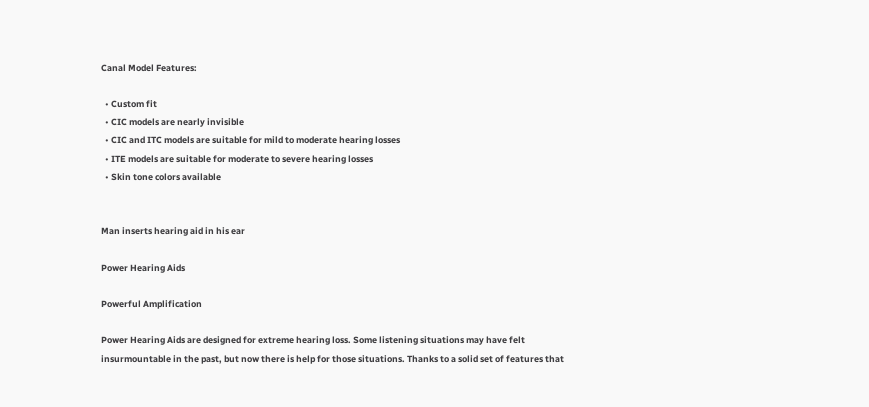Canal Model Features:

  • Custom fit
  • CIC models are nearly invisible
  • CIC and ITC models are suitable for mild to moderate hearing losses
  • ITE models are suitable for moderate to severe hearing losses
  • Skin tone colors available


Man inserts hearing aid in his ear

Power Hearing Aids

Powerful Amplification

Power Hearing Aids are designed for extreme hearing loss. Some listening situations may have felt insurmountable in the past, but now there is help for those situations. Thanks to a solid set of features that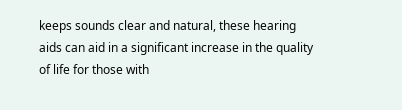keeps sounds clear and natural, these hearing aids can aid in a significant increase in the quality of life for those with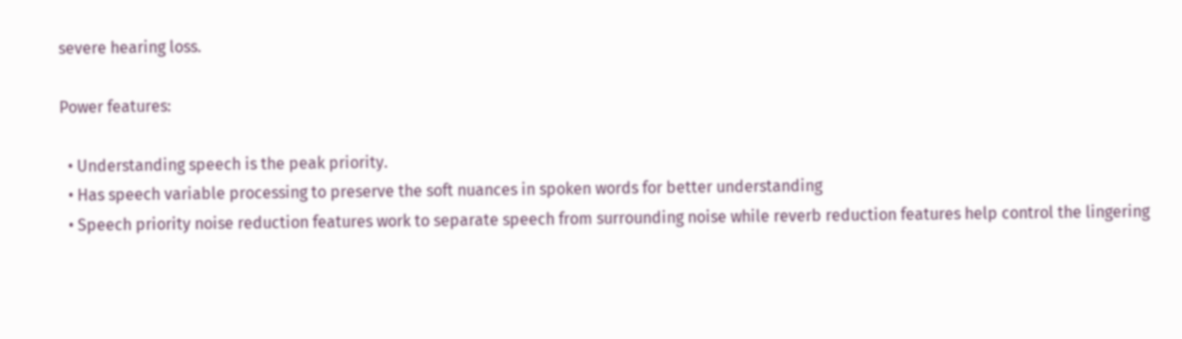severe hearing loss.

Power features:

  • Understanding speech is the peak priority.
  • Has speech variable processing to preserve the soft nuances in spoken words for better understanding
  • Speech priority noise reduction features work to separate speech from surrounding noise while reverb reduction features help control the lingering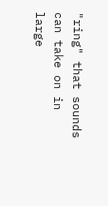"ring" that sounds can take on in large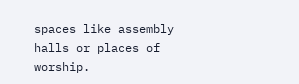spaces like assembly halls or places of worship.